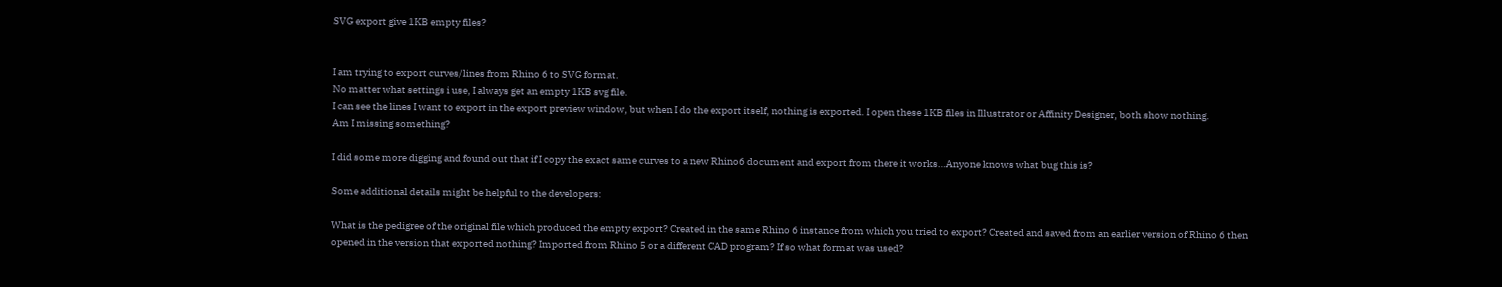SVG export give 1KB empty files?


I am trying to export curves/lines from Rhino 6 to SVG format.
No matter what settings i use, I always get an empty 1KB svg file.
I can see the lines I want to export in the export preview window, but when I do the export itself, nothing is exported. I open these 1KB files in Illustrator or Affinity Designer, both show nothing.
Am I missing something?

I did some more digging and found out that if I copy the exact same curves to a new Rhino6 document and export from there it works…Anyone knows what bug this is?

Some additional details might be helpful to the developers:

What is the pedigree of the original file which produced the empty export? Created in the same Rhino 6 instance from which you tried to export? Created and saved from an earlier version of Rhino 6 then opened in the version that exported nothing? Imported from Rhino 5 or a different CAD program? If so what format was used?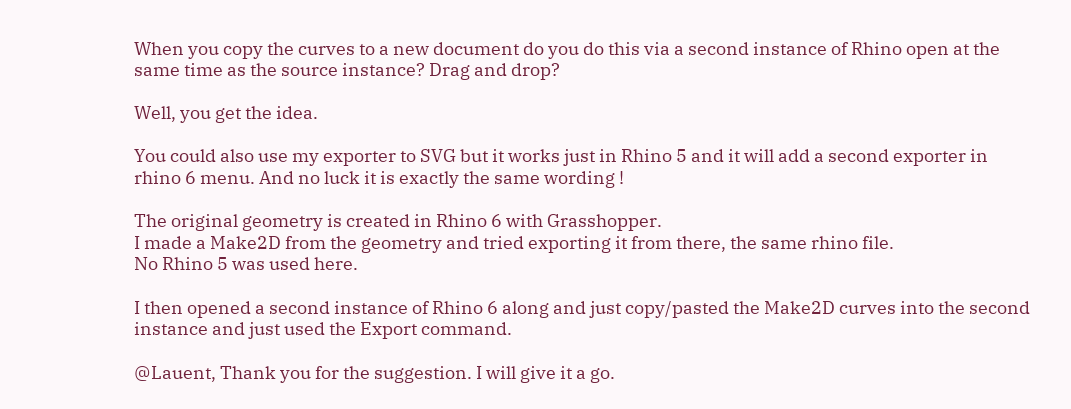When you copy the curves to a new document do you do this via a second instance of Rhino open at the same time as the source instance? Drag and drop?

Well, you get the idea.

You could also use my exporter to SVG but it works just in Rhino 5 and it will add a second exporter in rhino 6 menu. And no luck it is exactly the same wording !

The original geometry is created in Rhino 6 with Grasshopper.
I made a Make2D from the geometry and tried exporting it from there, the same rhino file.
No Rhino 5 was used here.

I then opened a second instance of Rhino 6 along and just copy/pasted the Make2D curves into the second instance and just used the Export command.

@Lauent, Thank you for the suggestion. I will give it a go.